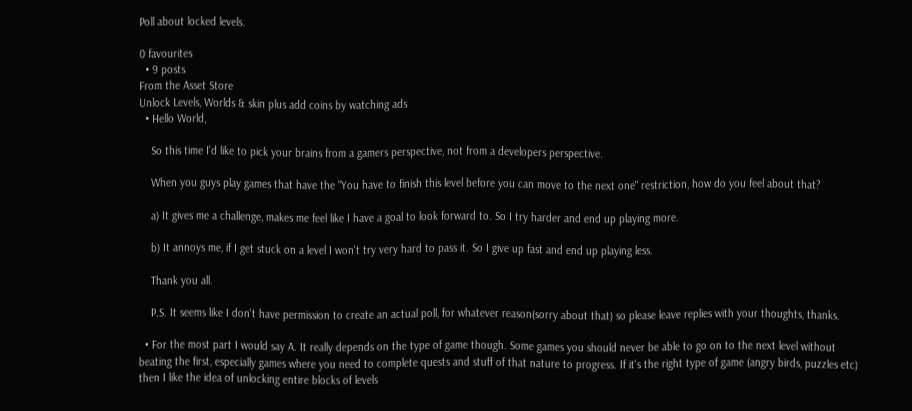Poll about locked levels.

0 favourites
  • 9 posts
From the Asset Store
Unlock Levels, Worlds & skin plus add coins by watching ads
  • Hello World,

    So this time I'd like to pick your brains from a gamers perspective, not from a developers perspective.

    When you guys play games that have the "You have to finish this level before you can move to the next one" restriction, how do you feel about that?

    a) It gives me a challenge, makes me feel like I have a goal to look forward to. So I try harder and end up playing more.

    b) It annoys me, if I get stuck on a level I won't try very hard to pass it. So I give up fast and end up playing less.

    Thank you all.

    P.S. It seems like I don't have permission to create an actual poll, for whatever reason(sorry about that) so please leave replies with your thoughts, thanks.

  • For the most part I would say A. It really depends on the type of game though. Some games you should never be able to go on to the next level without beating the first, especially games where you need to complete quests and stuff of that nature to progress. If it's the right type of game (angry birds, puzzles etc) then I like the idea of unlocking entire blocks of levels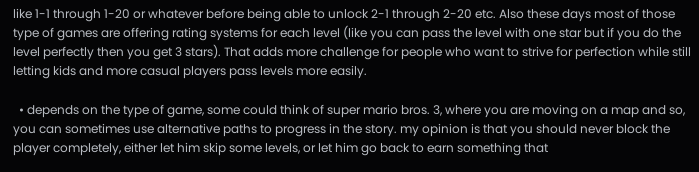like 1-1 through 1-20 or whatever before being able to unlock 2-1 through 2-20 etc. Also these days most of those type of games are offering rating systems for each level (like you can pass the level with one star but if you do the level perfectly then you get 3 stars). That adds more challenge for people who want to strive for perfection while still letting kids and more casual players pass levels more easily.

  • depends on the type of game, some could think of super mario bros. 3, where you are moving on a map and so, you can sometimes use alternative paths to progress in the story. my opinion is that you should never block the player completely, either let him skip some levels, or let him go back to earn something that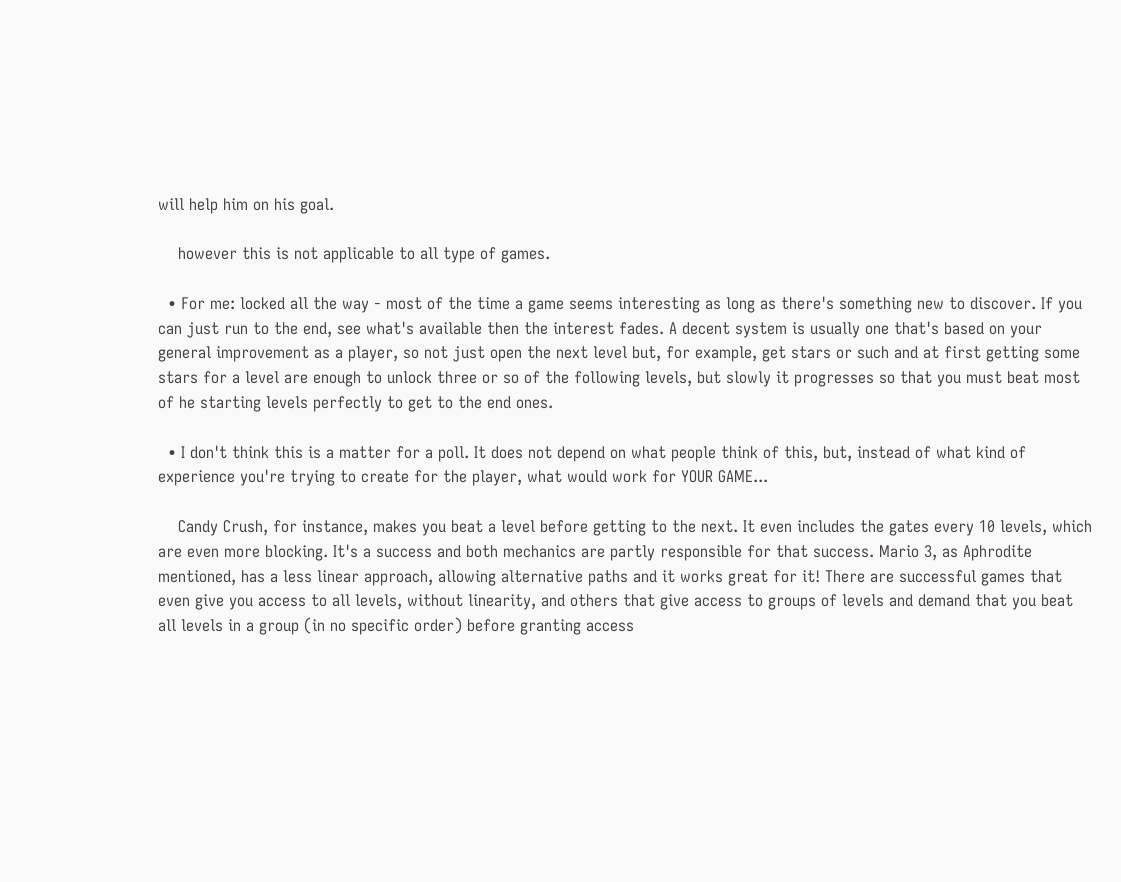will help him on his goal.

    however this is not applicable to all type of games.

  • For me: locked all the way - most of the time a game seems interesting as long as there's something new to discover. If you can just run to the end, see what's available then the interest fades. A decent system is usually one that's based on your general improvement as a player, so not just open the next level but, for example, get stars or such and at first getting some stars for a level are enough to unlock three or so of the following levels, but slowly it progresses so that you must beat most of he starting levels perfectly to get to the end ones.

  • I don't think this is a matter for a poll. It does not depend on what people think of this, but, instead of what kind of experience you're trying to create for the player, what would work for YOUR GAME...

    Candy Crush, for instance, makes you beat a level before getting to the next. It even includes the gates every 10 levels, which are even more blocking. It's a success and both mechanics are partly responsible for that success. Mario 3, as Aphrodite mentioned, has a less linear approach, allowing alternative paths and it works great for it! There are successful games that even give you access to all levels, without linearity, and others that give access to groups of levels and demand that you beat all levels in a group (in no specific order) before granting access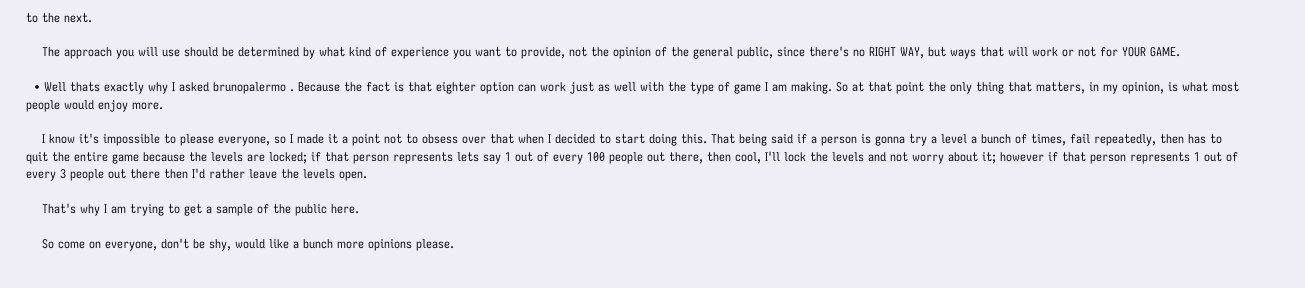to the next.

    The approach you will use should be determined by what kind of experience you want to provide, not the opinion of the general public, since there's no RIGHT WAY, but ways that will work or not for YOUR GAME.

  • Well thats exactly why I asked brunopalermo . Because the fact is that eighter option can work just as well with the type of game I am making. So at that point the only thing that matters, in my opinion, is what most people would enjoy more.

    I know it's impossible to please everyone, so I made it a point not to obsess over that when I decided to start doing this. That being said if a person is gonna try a level a bunch of times, fail repeatedly, then has to quit the entire game because the levels are locked; if that person represents lets say 1 out of every 100 people out there, then cool, I'll lock the levels and not worry about it; however if that person represents 1 out of every 3 people out there then I'd rather leave the levels open.

    That's why I am trying to get a sample of the public here.

    So come on everyone, don't be shy, would like a bunch more opinions please.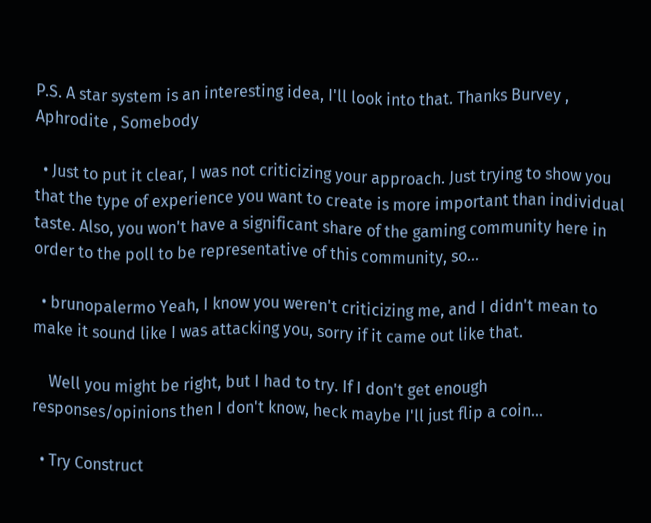P.S. A star system is an interesting idea, I'll look into that. Thanks Burvey , Aphrodite , Somebody

  • Just to put it clear, I was not criticizing your approach. Just trying to show you that the type of experience you want to create is more important than individual taste. Also, you won't have a significant share of the gaming community here in order to the poll to be representative of this community, so...

  • brunopalermo Yeah, I know you weren't criticizing me, and I didn't mean to make it sound like I was attacking you, sorry if it came out like that.

    Well you might be right, but I had to try. If I don't get enough responses/opinions then I don't know, heck maybe I'll just flip a coin...

  • Try Construct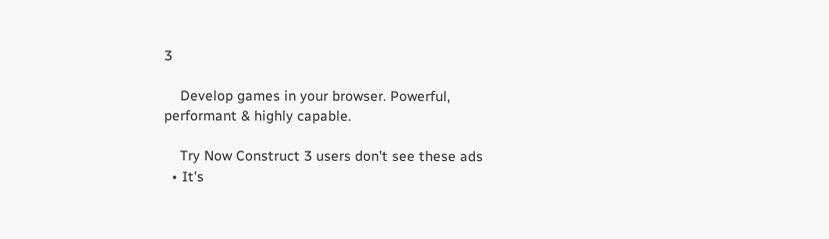3

    Develop games in your browser. Powerful, performant & highly capable.

    Try Now Construct 3 users don't see these ads
  • It's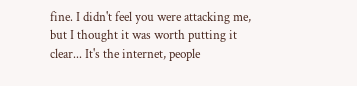fine. I didn't feel you were attacking me, but I thought it was worth putting it clear... It's the internet, people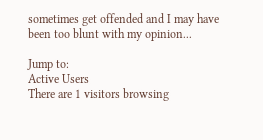sometimes get offended and I may have been too blunt with my opinion...

Jump to:
Active Users
There are 1 visitors browsing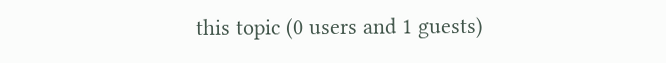this topic (0 users and 1 guests)